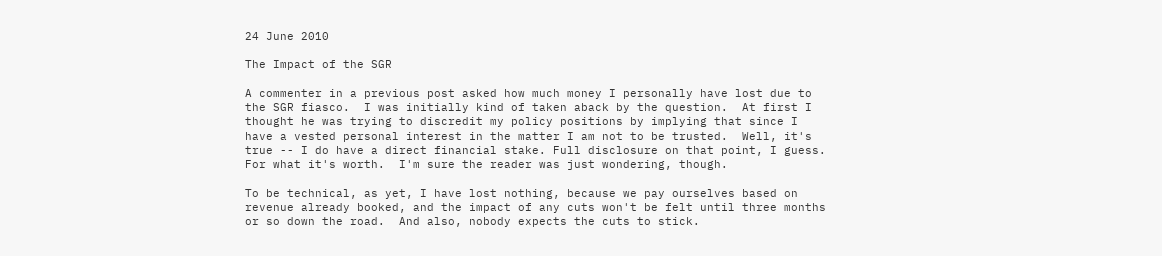24 June 2010

The Impact of the SGR

A commenter in a previous post asked how much money I personally have lost due to the SGR fiasco.  I was initially kind of taken aback by the question.  At first I thought he was trying to discredit my policy positions by implying that since I have a vested personal interest in the matter I am not to be trusted.  Well, it's true -- I do have a direct financial stake. Full disclosure on that point, I guess.  For what it's worth.  I'm sure the reader was just wondering, though.

To be technical, as yet, I have lost nothing, because we pay ourselves based on revenue already booked, and the impact of any cuts won't be felt until three months or so down the road.  And also, nobody expects the cuts to stick.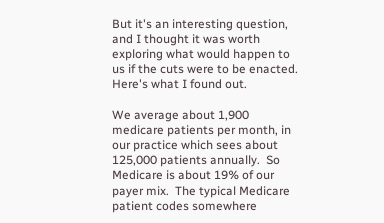But it's an interesting question, and I thought it was worth exploring what would happen to us if the cuts were to be enacted.  Here's what I found out.

We average about 1,900 medicare patients per month, in our practice which sees about 125,000 patients annually.  So Medicare is about 19% of our payer mix.  The typical Medicare patient codes somewhere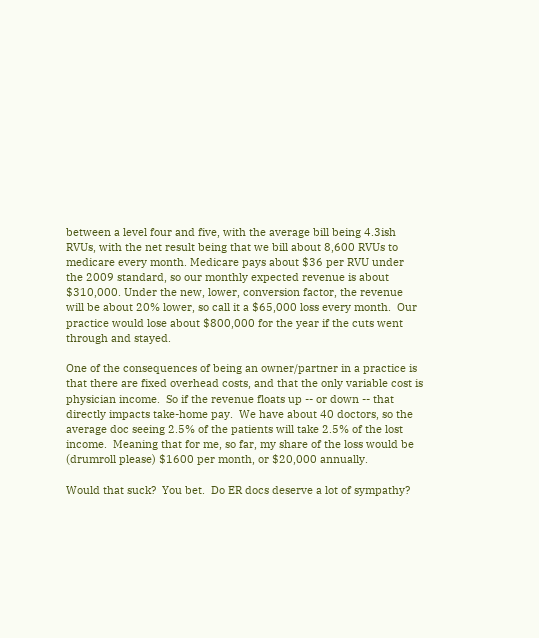between a level four and five, with the average bill being 4.3ish RVUs, with the net result being that we bill about 8,600 RVUs to medicare every month. Medicare pays about $36 per RVU under the 2009 standard, so our monthly expected revenue is about $310,000. Under the new, lower, conversion factor, the revenue will be about 20% lower, so call it a $65,000 loss every month.  Our practice would lose about $800,000 for the year if the cuts went through and stayed.

One of the consequences of being an owner/partner in a practice is that there are fixed overhead costs, and that the only variable cost is physician income.  So if the revenue floats up -- or down -- that directly impacts take-home pay.  We have about 40 doctors, so the average doc seeing 2.5% of the patients will take 2.5% of the lost income.  Meaning that for me, so far, my share of the loss would be (drumroll please) $1600 per month, or $20,000 annually.

Would that suck?  You bet.  Do ER docs deserve a lot of sympathy?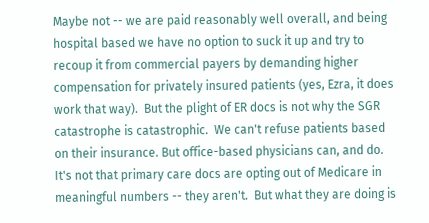Maybe not -- we are paid reasonably well overall, and being hospital based we have no option to suck it up and try to recoup it from commercial payers by demanding higher compensation for privately insured patients (yes, Ezra, it does work that way).  But the plight of ER docs is not why the SGR catastrophe is catastrophic.  We can't refuse patients based on their insurance. But office-based physicians can, and do.  It's not that primary care docs are opting out of Medicare in meaningful numbers -- they aren't.  But what they are doing is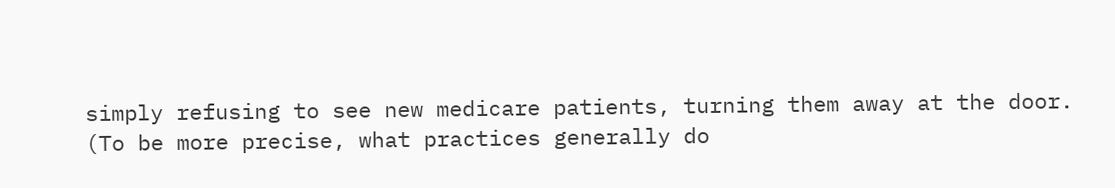simply refusing to see new medicare patients, turning them away at the door. (To be more precise, what practices generally do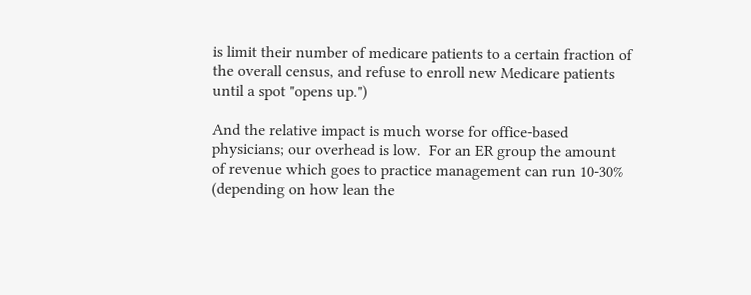is limit their number of medicare patients to a certain fraction of the overall census, and refuse to enroll new Medicare patients until a spot "opens up.")

And the relative impact is much worse for office-based physicians; our overhead is low.  For an ER group the amount of revenue which goes to practice management can run 10-30% (depending on how lean the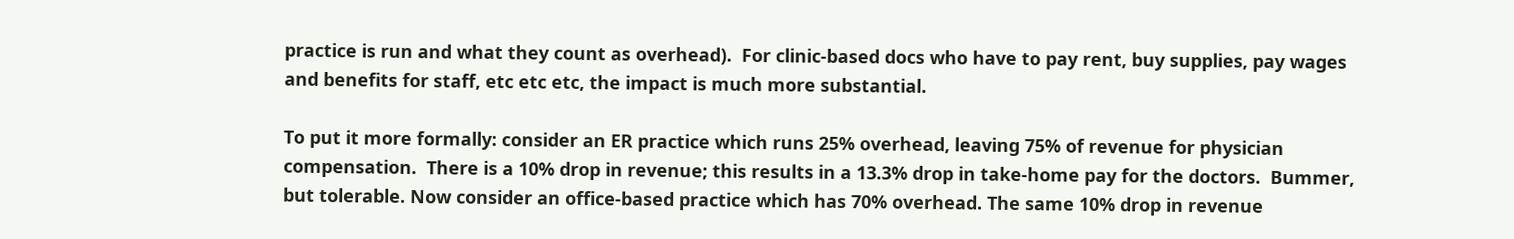practice is run and what they count as overhead).  For clinic-based docs who have to pay rent, buy supplies, pay wages and benefits for staff, etc etc etc, the impact is much more substantial.

To put it more formally: consider an ER practice which runs 25% overhead, leaving 75% of revenue for physician compensation.  There is a 10% drop in revenue; this results in a 13.3% drop in take-home pay for the doctors.  Bummer, but tolerable. Now consider an office-based practice which has 70% overhead. The same 10% drop in revenue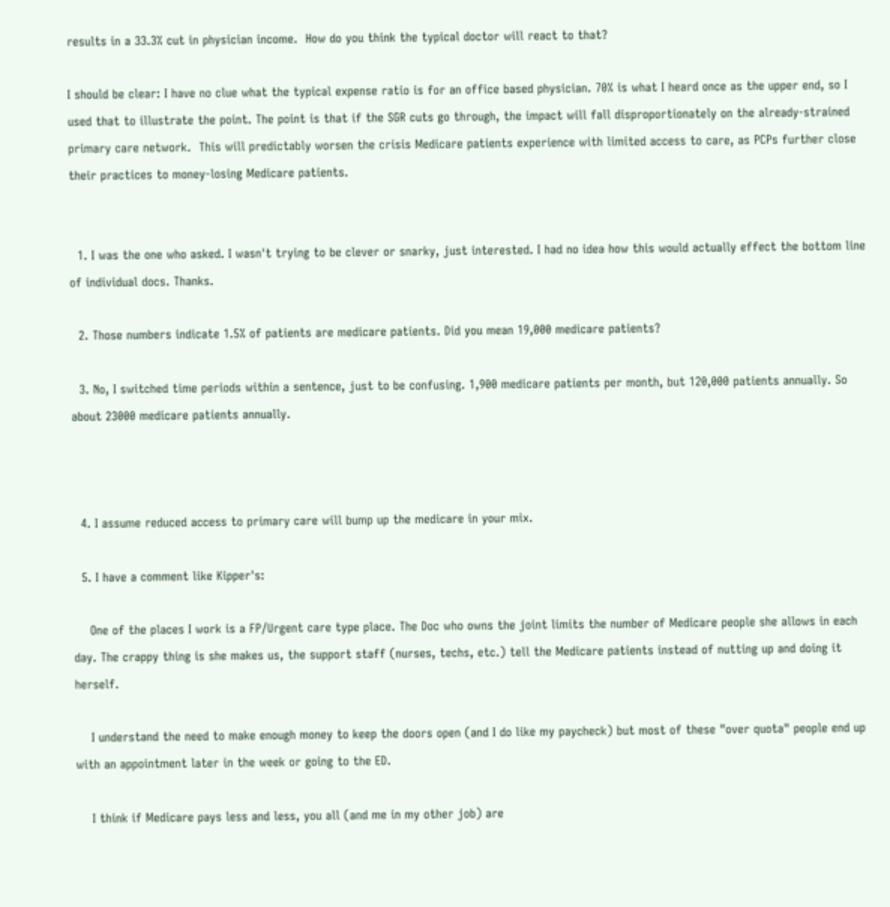results in a 33.3% cut in physician income.  How do you think the typical doctor will react to that?

I should be clear: I have no clue what the typical expense ratio is for an office based physician. 70% is what I heard once as the upper end, so I used that to illustrate the point. The point is that if the SGR cuts go through, the impact will fall disproportionately on the already-strained primary care network.  This will predictably worsen the crisis Medicare patients experience with limited access to care, as PCPs further close their practices to money-losing Medicare patients.


  1. I was the one who asked. I wasn't trying to be clever or snarky, just interested. I had no idea how this would actually effect the bottom line of individual docs. Thanks.

  2. Those numbers indicate 1.5% of patients are medicare patients. Did you mean 19,000 medicare patients?

  3. No, I switched time periods within a sentence, just to be confusing. 1,900 medicare patients per month, but 120,000 patients annually. So about 23000 medicare patients annually.



  4. I assume reduced access to primary care will bump up the medicare in your mix.

  5. I have a comment like Kipper's:

    One of the places I work is a FP/Urgent care type place. The Doc who owns the joint limits the number of Medicare people she allows in each day. The crappy thing is she makes us, the support staff (nurses, techs, etc.) tell the Medicare patients instead of nutting up and doing it herself.

    I understand the need to make enough money to keep the doors open (and I do like my paycheck) but most of these "over quota" people end up with an appointment later in the week or going to the ED.

    I think if Medicare pays less and less, you all (and me in my other job) are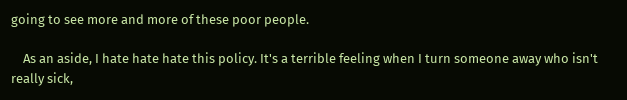going to see more and more of these poor people.

    As an aside, I hate hate hate this policy. It's a terrible feeling when I turn someone away who isn't really sick,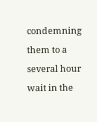condemning them to a several hour wait in the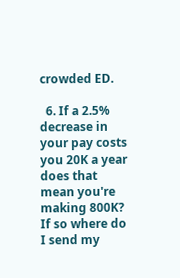crowded ED.

  6. If a 2.5% decrease in your pay costs you 20K a year does that mean you're making 800K? If so where do I send my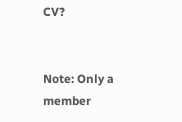CV?


Note: Only a member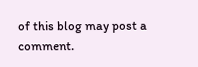of this blog may post a comment.